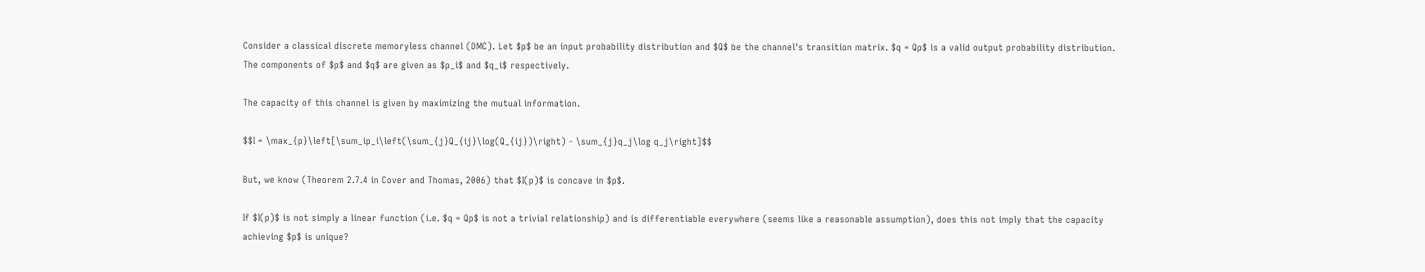Consider a classical discrete memoryless channel (DMC). Let $p$ be an input probability distribution and $Q$ be the channel's transition matrix. $q = Qp$ is a valid output probability distribution. The components of $p$ and $q$ are given as $p_i$ and $q_i$ respectively.

The capacity of this channel is given by maximizing the mutual information.

$$I = \max_{p}\left[\sum_ip_i\left(\sum_{j}Q_{ij}\log(Q_{ij})\right) - \sum_{j}q_j\log q_j\right]$$

But, we know (Theorem 2.7.4 in Cover and Thomas, 2006) that $I(p)$ is concave in $p$.

If $I(p)$ is not simply a linear function (i.e. $q = Qp$ is not a trivial relationship) and is differentiable everywhere (seems like a reasonable assumption), does this not imply that the capacity achieving $p$ is unique?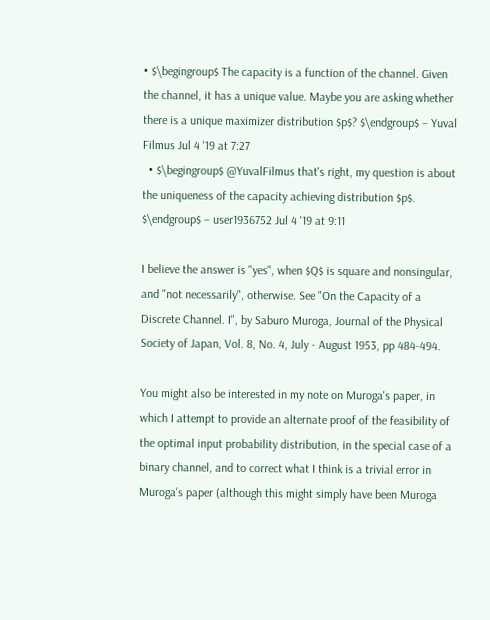• $\begingroup$ The capacity is a function of the channel. Given the channel, it has a unique value. Maybe you are asking whether there is a unique maximizer distribution $p$? $\endgroup$ – Yuval Filmus Jul 4 '19 at 7:27
  • $\begingroup$ @YuvalFilmus that's right, my question is about the uniqueness of the capacity achieving distribution $p$. $\endgroup$ – user1936752 Jul 4 '19 at 9:11

I believe the answer is "yes", when $Q$ is square and nonsingular, and "not necessarily", otherwise. See "On the Capacity of a Discrete Channel. I", by Saburo Muroga, Journal of the Physical Society of Japan, Vol. 8, No. 4, July - August 1953, pp 484-494.

You might also be interested in my note on Muroga's paper, in which I attempt to provide an alternate proof of the feasibility of the optimal input probability distribution, in the special case of a binary channel, and to correct what I think is a trivial error in Muroga's paper (although this might simply have been Muroga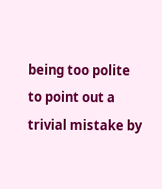being too polite to point out a trivial mistake by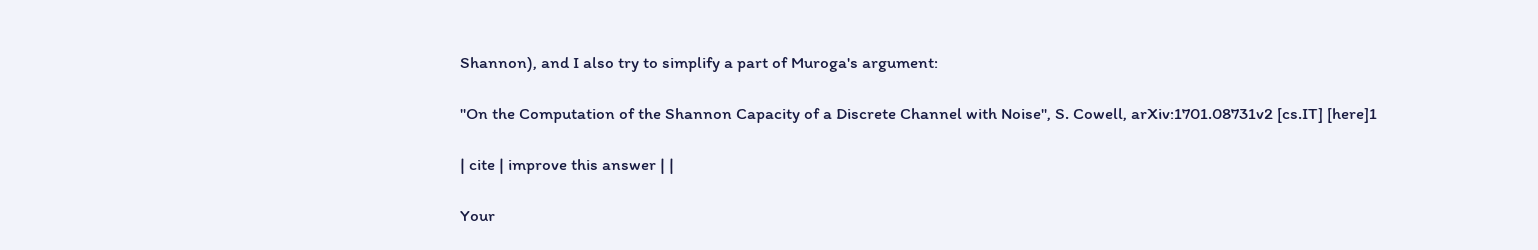Shannon), and I also try to simplify a part of Muroga's argument:

"On the Computation of the Shannon Capacity of a Discrete Channel with Noise", S. Cowell, arXiv:1701.08731v2 [cs.IT] [here]1

| cite | improve this answer | |

Your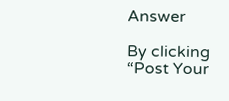Answer

By clicking “Post Your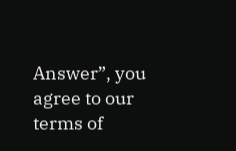Answer”, you agree to our terms of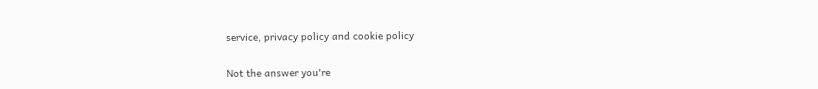service, privacy policy and cookie policy

Not the answer you're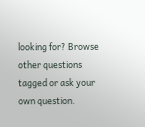looking for? Browse other questions tagged or ask your own question.